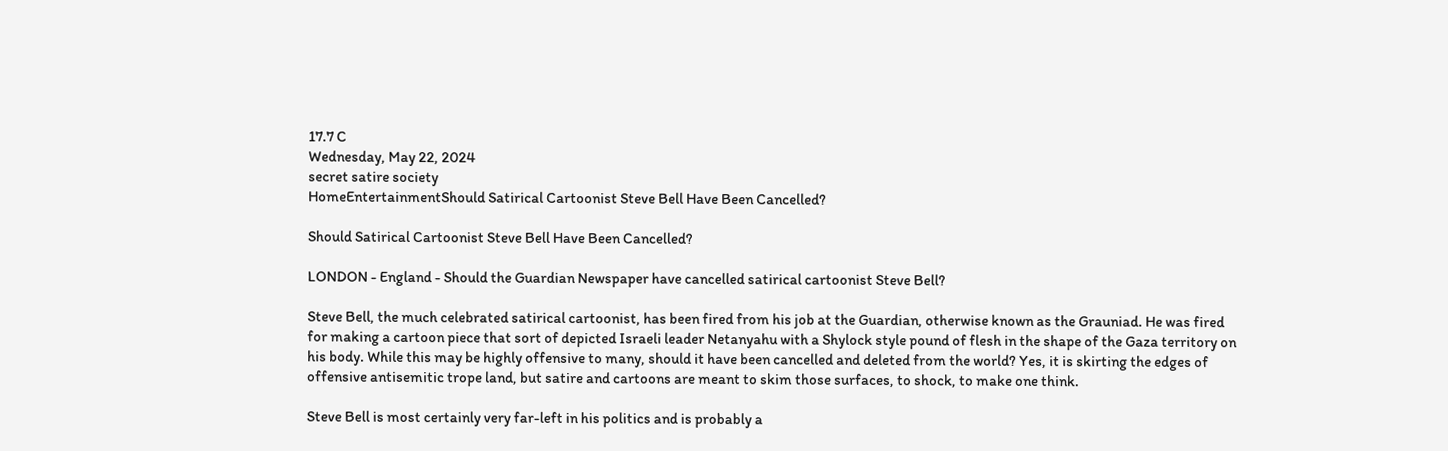17.7 C
Wednesday, May 22, 2024
secret satire society
HomeEntertainmentShould Satirical Cartoonist Steve Bell Have Been Cancelled?

Should Satirical Cartoonist Steve Bell Have Been Cancelled?

LONDON - England - Should the Guardian Newspaper have cancelled satirical cartoonist Steve Bell?

Steve Bell, the much celebrated satirical cartoonist, has been fired from his job at the Guardian, otherwise known as the Grauniad. He was fired for making a cartoon piece that sort of depicted Israeli leader Netanyahu with a Shylock style pound of flesh in the shape of the Gaza territory on his body. While this may be highly offensive to many, should it have been cancelled and deleted from the world? Yes, it is skirting the edges of offensive antisemitic trope land, but satire and cartoons are meant to skim those surfaces, to shock, to make one think.

Steve Bell is most certainly very far-left in his politics and is probably a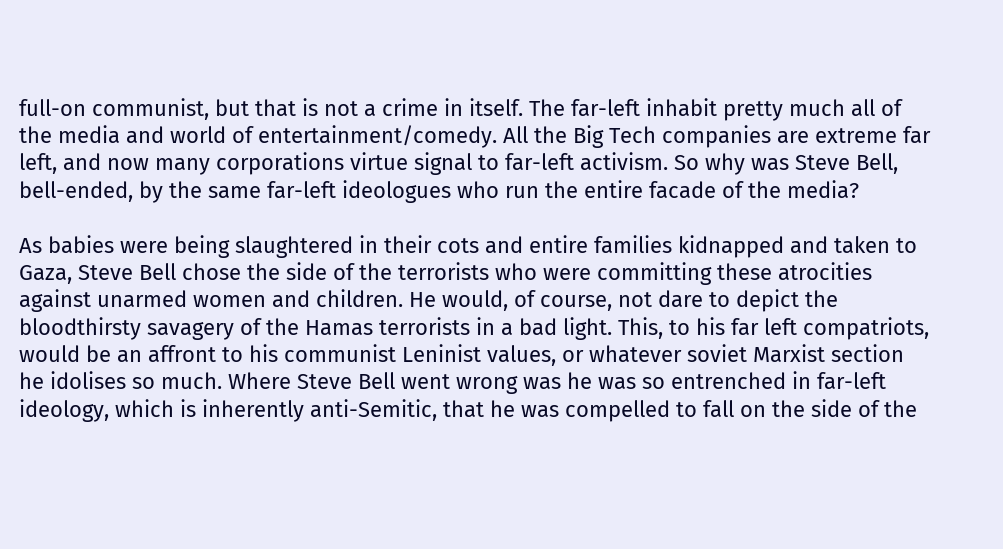full-on communist, but that is not a crime in itself. The far-left inhabit pretty much all of the media and world of entertainment/comedy. All the Big Tech companies are extreme far left, and now many corporations virtue signal to far-left activism. So why was Steve Bell, bell-ended, by the same far-left ideologues who run the entire facade of the media?

As babies were being slaughtered in their cots and entire families kidnapped and taken to Gaza, Steve Bell chose the side of the terrorists who were committing these atrocities against unarmed women and children. He would, of course, not dare to depict the bloodthirsty savagery of the Hamas terrorists in a bad light. This, to his far left compatriots, would be an affront to his communist Leninist values, or whatever soviet Marxist section he idolises so much. Where Steve Bell went wrong was he was so entrenched in far-left ideology, which is inherently anti-Semitic, that he was compelled to fall on the side of the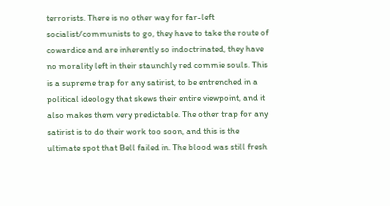terrorists. There is no other way for far-left socialist/communists to go, they have to take the route of cowardice and are inherently so indoctrinated, they have no morality left in their staunchly red commie souls. This is a supreme trap for any satirist, to be entrenched in a political ideology that skews their entire viewpoint, and it also makes them very predictable. The other trap for any satirist is to do their work too soon, and this is the ultimate spot that Bell failed in. The blood was still fresh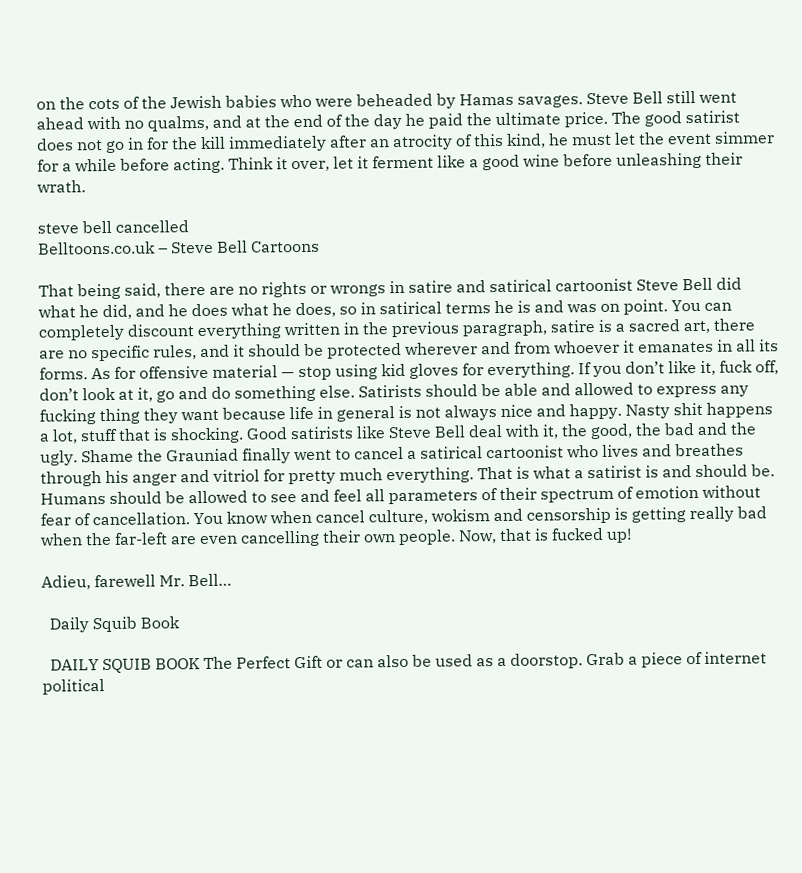on the cots of the Jewish babies who were beheaded by Hamas savages. Steve Bell still went ahead with no qualms, and at the end of the day he paid the ultimate price. The good satirist does not go in for the kill immediately after an atrocity of this kind, he must let the event simmer for a while before acting. Think it over, let it ferment like a good wine before unleashing their wrath.

steve bell cancelled
Belltoons.co.uk – Steve Bell Cartoons

That being said, there are no rights or wrongs in satire and satirical cartoonist Steve Bell did what he did, and he does what he does, so in satirical terms he is and was on point. You can completely discount everything written in the previous paragraph, satire is a sacred art, there are no specific rules, and it should be protected wherever and from whoever it emanates in all its forms. As for offensive material — stop using kid gloves for everything. If you don’t like it, fuck off, don’t look at it, go and do something else. Satirists should be able and allowed to express any fucking thing they want because life in general is not always nice and happy. Nasty shit happens a lot, stuff that is shocking. Good satirists like Steve Bell deal with it, the good, the bad and the ugly. Shame the Grauniad finally went to cancel a satirical cartoonist who lives and breathes through his anger and vitriol for pretty much everything. That is what a satirist is and should be. Humans should be allowed to see and feel all parameters of their spectrum of emotion without fear of cancellation. You know when cancel culture, wokism and censorship is getting really bad when the far-left are even cancelling their own people. Now, that is fucked up!

Adieu, farewell Mr. Bell…

  Daily Squib Book

  DAILY SQUIB BOOK The Perfect Gift or can also be used as a doorstop. Grab a piece of internet political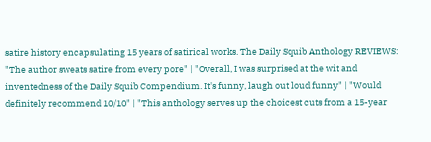satire history encapsulating 15 years of satirical works. The Daily Squib Anthology REVIEWS: "The author sweats satire from every pore" | "Overall, I was surprised at the wit and inventedness of the Daily Squib Compendium. It's funny, laugh out loud funny" | "Would definitely recommend 10/10" | "This anthology serves up the choicest cuts from a 15-year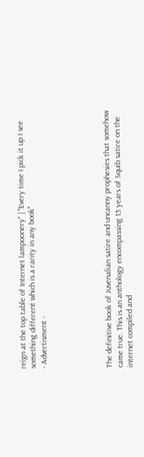reign at the top table of Internet lampoonery" | "Every time I pick it up I see something different which is a rarity in any book"
- Advertisment -





The definitive book of Juvenalian satire and uncanny prophesies that somehow came true. This is an anthology encompassing 15 years of Squib satire on the internet compiled and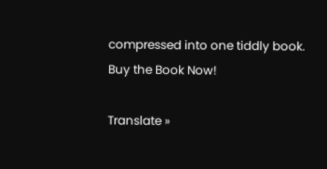compressed into one tiddly book. Buy the Book Now!

Translate »